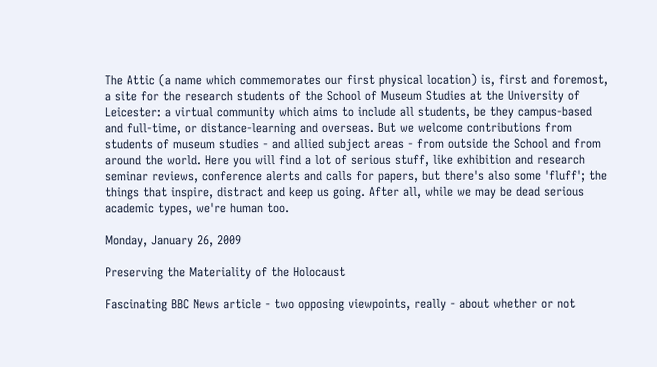The Attic (a name which commemorates our first physical location) is, first and foremost, a site for the research students of the School of Museum Studies at the University of Leicester: a virtual community which aims to include all students, be they campus-based and full-time, or distance-learning and overseas. But we welcome contributions from students of museum studies - and allied subject areas - from outside the School and from around the world. Here you will find a lot of serious stuff, like exhibition and research seminar reviews, conference alerts and calls for papers, but there's also some 'fluff'; the things that inspire, distract and keep us going. After all, while we may be dead serious academic types, we're human too.

Monday, January 26, 2009

Preserving the Materiality of the Holocaust

Fascinating BBC News article - two opposing viewpoints, really - about whether or not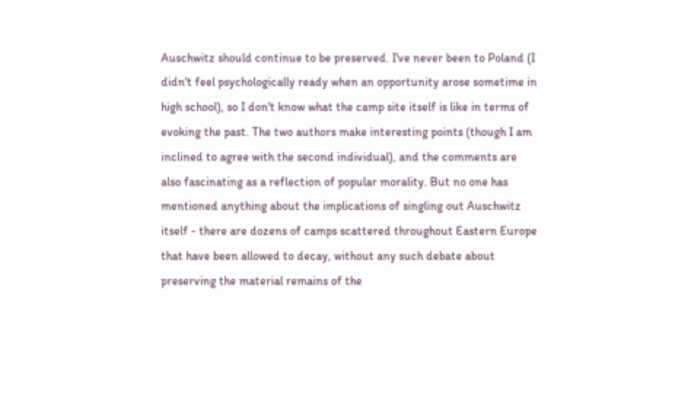Auschwitz should continue to be preserved. I've never been to Poland (I didn't feel psychologically ready when an opportunity arose sometime in high school), so I don't know what the camp site itself is like in terms of evoking the past. The two authors make interesting points (though I am inclined to agree with the second individual), and the comments are also fascinating as a reflection of popular morality. But no one has mentioned anything about the implications of singling out Auschwitz itself - there are dozens of camps scattered throughout Eastern Europe that have been allowed to decay, without any such debate about preserving the material remains of the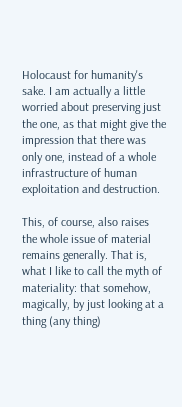Holocaust for humanity's sake. I am actually a little worried about preserving just the one, as that might give the impression that there was only one, instead of a whole infrastructure of human exploitation and destruction.

This, of course, also raises the whole issue of material remains generally. That is, what I like to call the myth of materiality: that somehow, magically, by just looking at a thing (any thing)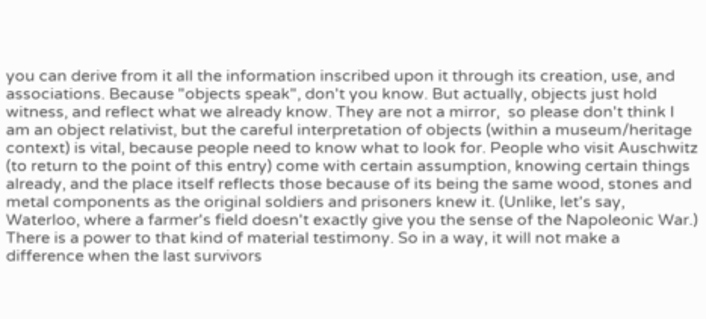you can derive from it all the information inscribed upon it through its creation, use, and associations. Because "objects speak", don't you know. But actually, objects just hold witness, and reflect what we already know. They are not a mirror,  so please don't think I am an object relativist, but the careful interpretation of objects (within a museum/heritage context) is vital, because people need to know what to look for. People who visit Auschwitz (to return to the point of this entry) come with certain assumption, knowing certain things already, and the place itself reflects those because of its being the same wood, stones and metal components as the original soldiers and prisoners knew it. (Unlike, let's say, Waterloo, where a farmer's field doesn't exactly give you the sense of the Napoleonic War.) There is a power to that kind of material testimony. So in a way, it will not make a difference when the last survivors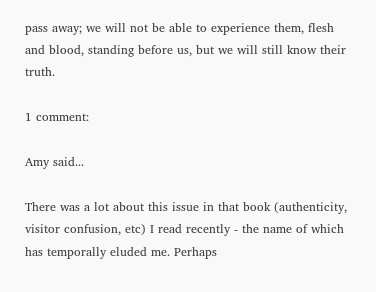pass away; we will not be able to experience them, flesh and blood, standing before us, but we will still know their truth.

1 comment:

Amy said...

There was a lot about this issue in that book (authenticity, visitor confusion, etc) I read recently - the name of which has temporally eluded me. Perhaps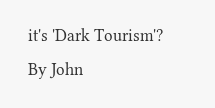it's 'Dark Tourism'? By John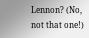Lennon? (No, not that one!)